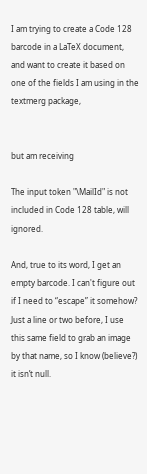I am trying to create a Code 128 barcode in a LaTeX document, and want to create it based on one of the fields I am using in the textmerg package,


but am receiving

The input token "\MailId" is not included in Code 128 table, will ignored.

And, true to its word, I get an empty barcode. I can't figure out if I need to “escape” it somehow? Just a line or two before, I use this same field to grab an image by that name, so I know (believe?) it isn’t null.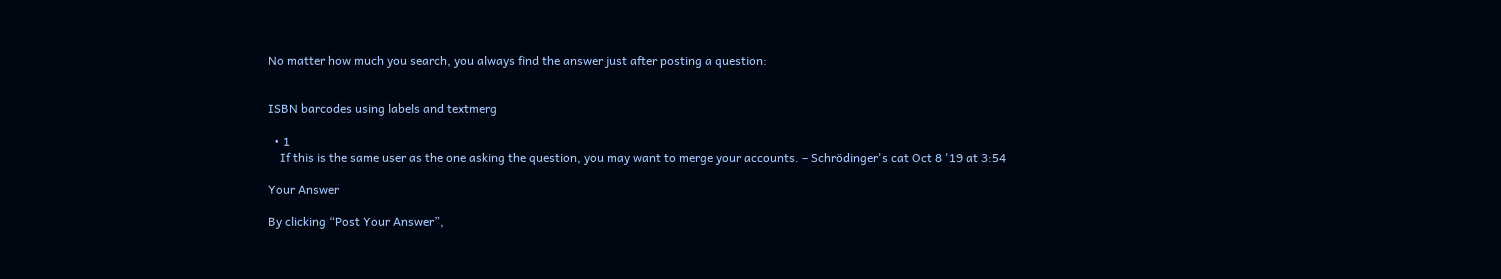No matter how much you search, you always find the answer just after posting a question:


ISBN barcodes using labels and textmerg

  • 1
    If this is the same user as the one asking the question, you may want to merge your accounts. – Schrödinger's cat Oct 8 '19 at 3:54

Your Answer

By clicking “Post Your Answer”,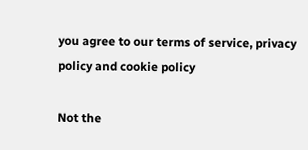you agree to our terms of service, privacy policy and cookie policy

Not the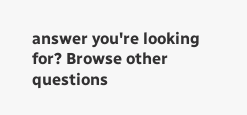answer you're looking for? Browse other questions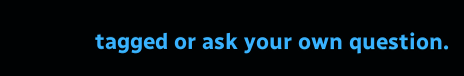tagged or ask your own question.